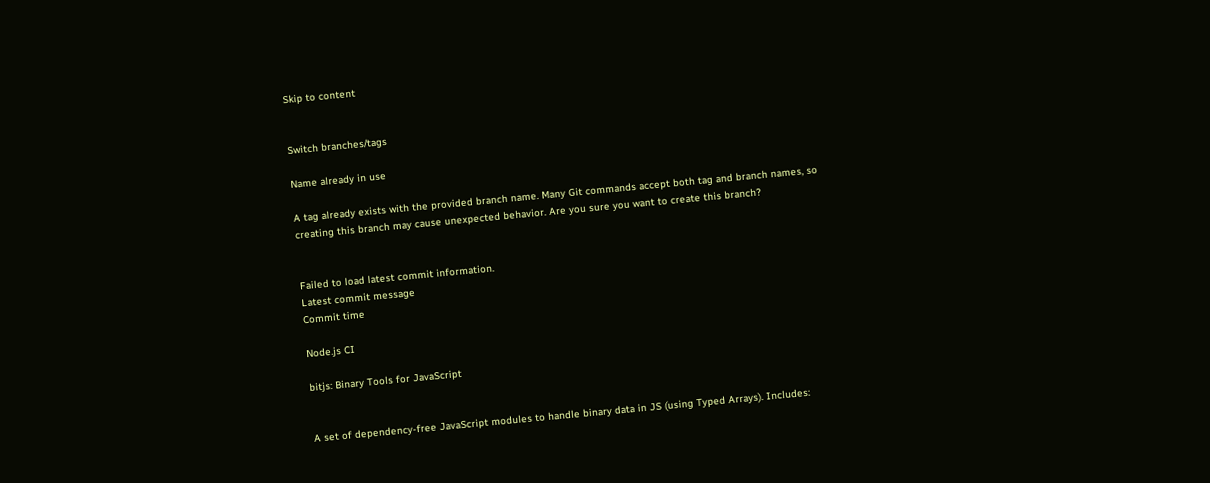Skip to content


Switch branches/tags

Name already in use

A tag already exists with the provided branch name. Many Git commands accept both tag and branch names, so creating this branch may cause unexpected behavior. Are you sure you want to create this branch?


Failed to load latest commit information.
Latest commit message
Commit time

Node.js CI

bitjs: Binary Tools for JavaScript


A set of dependency-free JavaScript modules to handle binary data in JS (using Typed Arrays). Includes: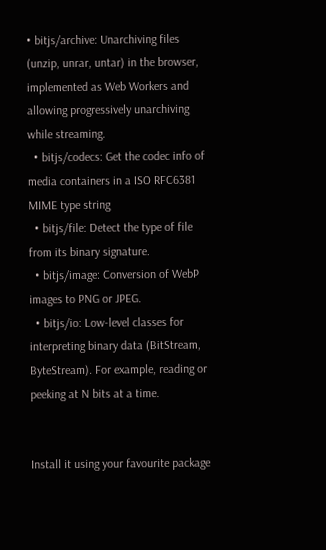• bitjs/archive: Unarchiving files (unzip, unrar, untar) in the browser, implemented as Web Workers and allowing progressively unarchiving while streaming.
  • bitjs/codecs: Get the codec info of media containers in a ISO RFC6381 MIME type string
  • bitjs/file: Detect the type of file from its binary signature.
  • bitjs/image: Conversion of WebP images to PNG or JPEG.
  • bitjs/io: Low-level classes for interpreting binary data (BitStream, ByteStream). For example, reading or peeking at N bits at a time.


Install it using your favourite package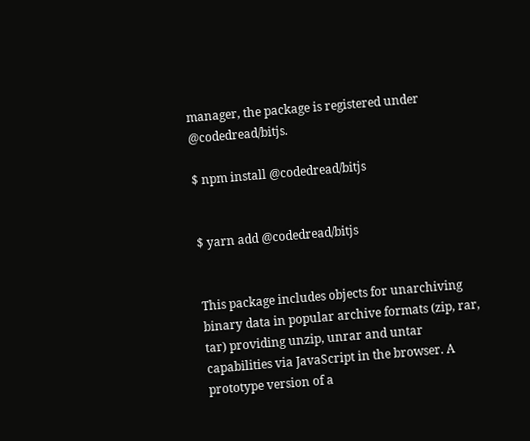manager, the package is registered under @codedread/bitjs.

$ npm install @codedread/bitjs


$ yarn add @codedread/bitjs


This package includes objects for unarchiving binary data in popular archive formats (zip, rar, tar) providing unzip, unrar and untar capabilities via JavaScript in the browser. A prototype version of a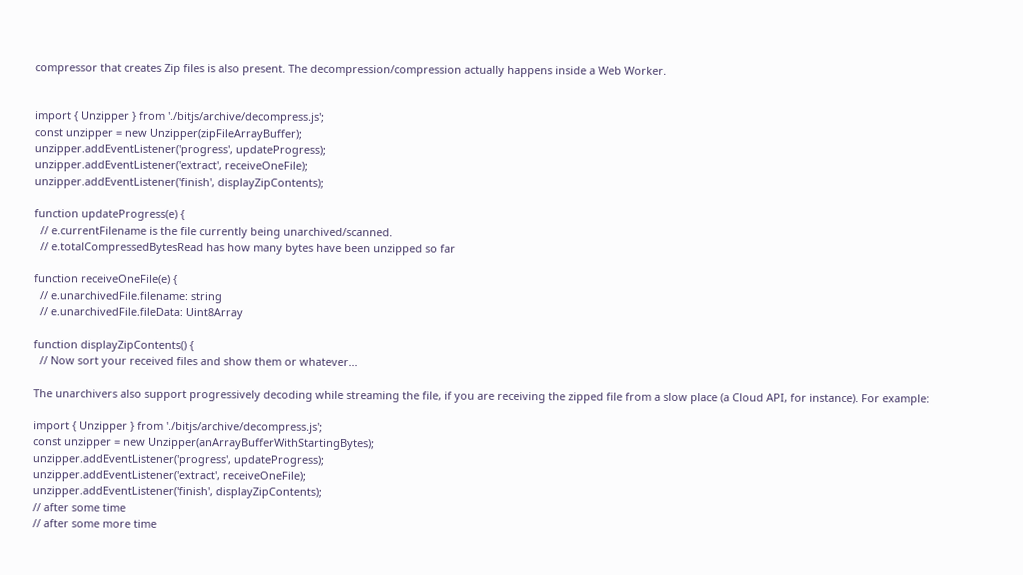compressor that creates Zip files is also present. The decompression/compression actually happens inside a Web Worker.


import { Unzipper } from './bitjs/archive/decompress.js';
const unzipper = new Unzipper(zipFileArrayBuffer);
unzipper.addEventListener('progress', updateProgress);
unzipper.addEventListener('extract', receiveOneFile);
unzipper.addEventListener('finish', displayZipContents);

function updateProgress(e) {
  // e.currentFilename is the file currently being unarchived/scanned.
  // e.totalCompressedBytesRead has how many bytes have been unzipped so far

function receiveOneFile(e) {
  // e.unarchivedFile.filename: string
  // e.unarchivedFile.fileData: Uint8Array

function displayZipContents() {
  // Now sort your received files and show them or whatever...

The unarchivers also support progressively decoding while streaming the file, if you are receiving the zipped file from a slow place (a Cloud API, for instance). For example:

import { Unzipper } from './bitjs/archive/decompress.js';
const unzipper = new Unzipper(anArrayBufferWithStartingBytes);
unzipper.addEventListener('progress', updateProgress);
unzipper.addEventListener('extract', receiveOneFile);
unzipper.addEventListener('finish', displayZipContents);
// after some time
// after some more time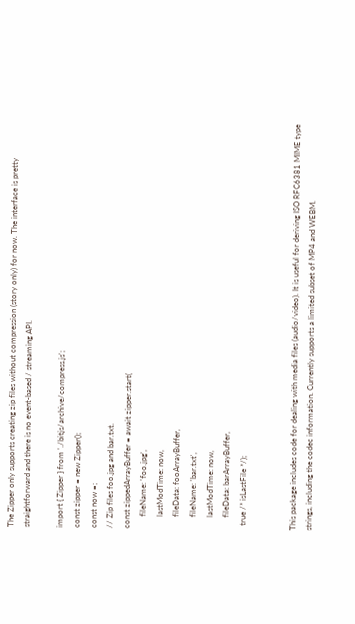The Zipper only supports creating zip files without compression (story only) for now. The interface is pretty straightforward and there is no event-based / streaming API.

import { Zipper } from './bitjs/archive/compress.js';
const zipper = new Zipper();
const now =;
// Zip files foo.jpg and bar.txt.
const zippedArrayBuffer = await zipper.start(
      fileName: 'foo.jpg',
      lastModTime: now,
      fileData: fooArrayBuffer,
      fileName: 'bar.txt',
      lastModTime: now,
      fileData: barArrayBuffer,
  true /* isLastFile */);


This package includes code for dealing with media files (audio/video). It is useful for deriving ISO RFC6381 MIME type strings, including the codec information. Currently supports a limited subset of MP4 and WEBM.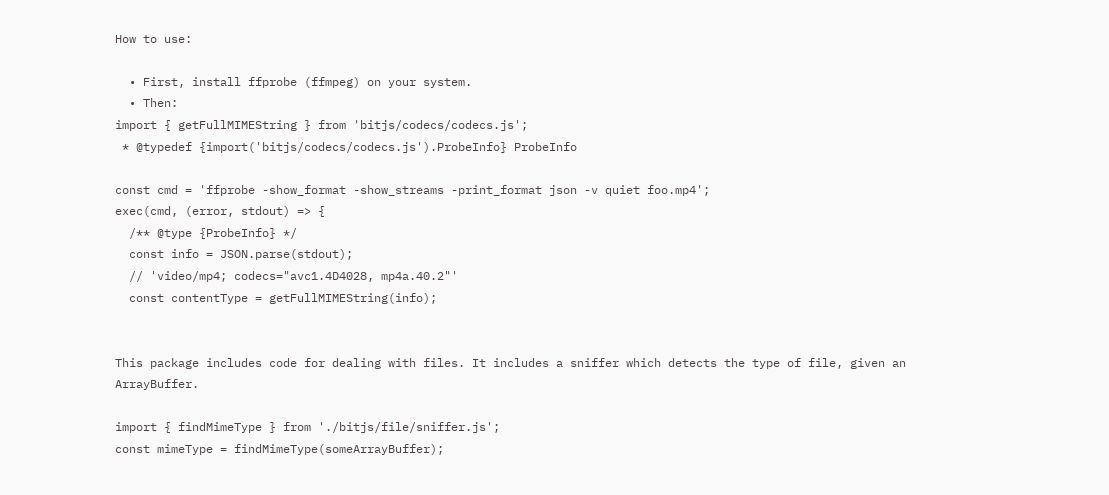How to use:

  • First, install ffprobe (ffmpeg) on your system.
  • Then:
import { getFullMIMEString } from 'bitjs/codecs/codecs.js';
 * @typedef {import('bitjs/codecs/codecs.js').ProbeInfo} ProbeInfo

const cmd = 'ffprobe -show_format -show_streams -print_format json -v quiet foo.mp4';
exec(cmd, (error, stdout) => {
  /** @type {ProbeInfo} */
  const info = JSON.parse(stdout);
  // 'video/mp4; codecs="avc1.4D4028, mp4a.40.2"'
  const contentType = getFullMIMEString(info);


This package includes code for dealing with files. It includes a sniffer which detects the type of file, given an ArrayBuffer.

import { findMimeType } from './bitjs/file/sniffer.js';
const mimeType = findMimeType(someArrayBuffer);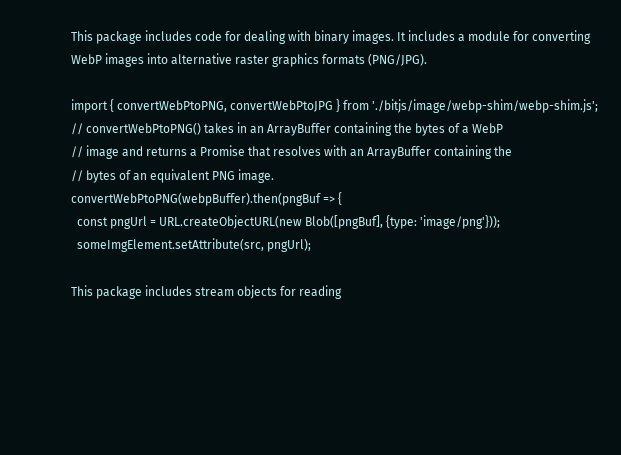This package includes code for dealing with binary images. It includes a module for converting WebP images into alternative raster graphics formats (PNG/JPG).

import { convertWebPtoPNG, convertWebPtoJPG } from './bitjs/image/webp-shim/webp-shim.js';
// convertWebPtoPNG() takes in an ArrayBuffer containing the bytes of a WebP
// image and returns a Promise that resolves with an ArrayBuffer containing the
// bytes of an equivalent PNG image.
convertWebPtoPNG(webpBuffer).then(pngBuf => {
  const pngUrl = URL.createObjectURL(new Blob([pngBuf], {type: 'image/png'}));
  someImgElement.setAttribute(src, pngUrl);

This package includes stream objects for reading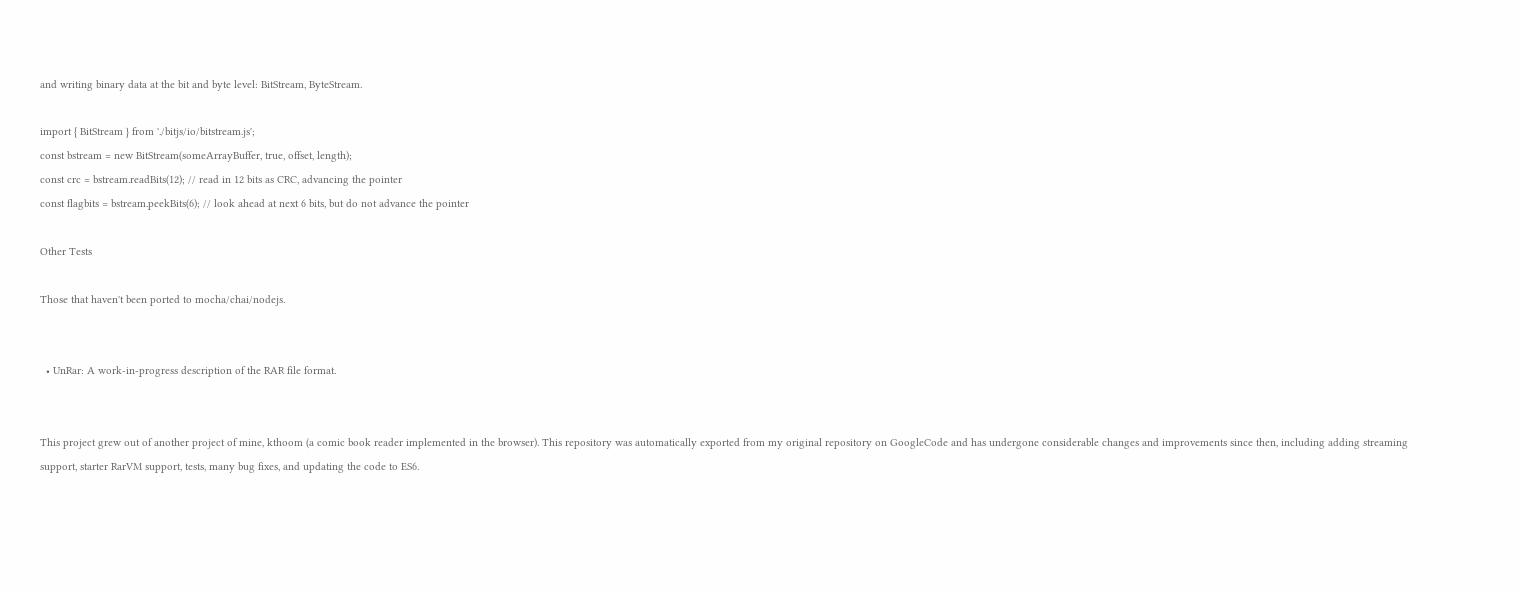and writing binary data at the bit and byte level: BitStream, ByteStream.

import { BitStream } from './bitjs/io/bitstream.js';
const bstream = new BitStream(someArrayBuffer, true, offset, length);
const crc = bstream.readBits(12); // read in 12 bits as CRC, advancing the pointer
const flagbits = bstream.peekBits(6); // look ahead at next 6 bits, but do not advance the pointer

Other Tests

Those that haven't been ported to mocha/chai/nodejs.


  • UnRar: A work-in-progress description of the RAR file format.


This project grew out of another project of mine, kthoom (a comic book reader implemented in the browser). This repository was automatically exported from my original repository on GoogleCode and has undergone considerable changes and improvements since then, including adding streaming support, starter RarVM support, tests, many bug fixes, and updating the code to ES6.